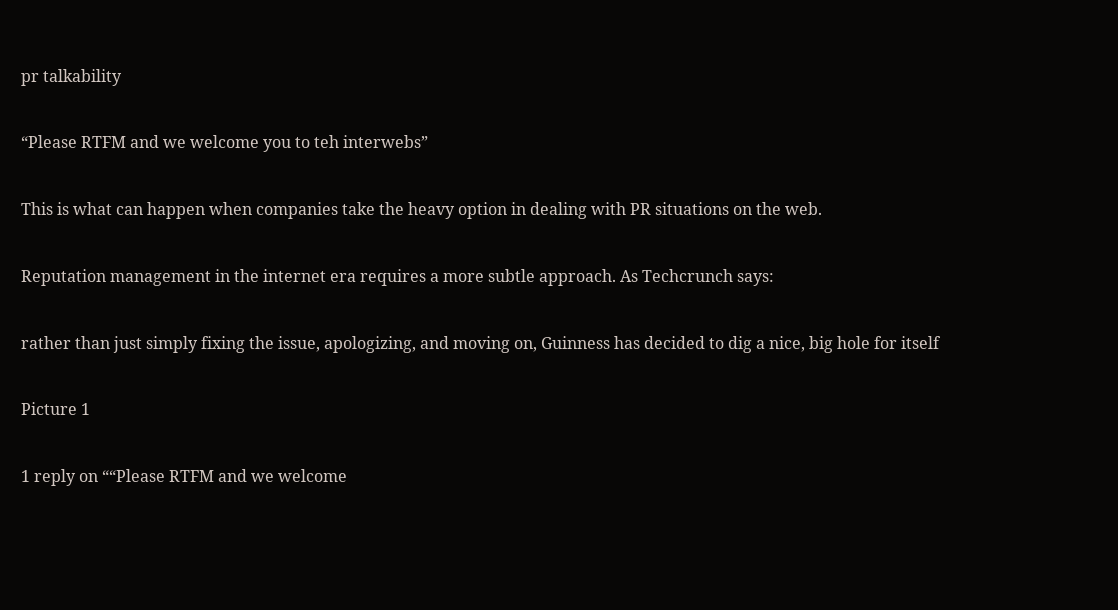pr talkability

“Please RTFM and we welcome you to teh interwebs”

This is what can happen when companies take the heavy option in dealing with PR situations on the web.

Reputation management in the internet era requires a more subtle approach. As Techcrunch says:

rather than just simply fixing the issue, apologizing, and moving on, Guinness has decided to dig a nice, big hole for itself

Picture 1

1 reply on ““Please RTFM and we welcome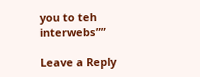you to teh interwebs””

Leave a Reply